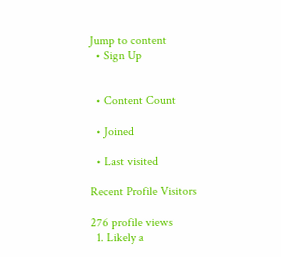Jump to content
  • Sign Up


  • Content Count

  • Joined

  • Last visited

Recent Profile Visitors

276 profile views
  1. Likely a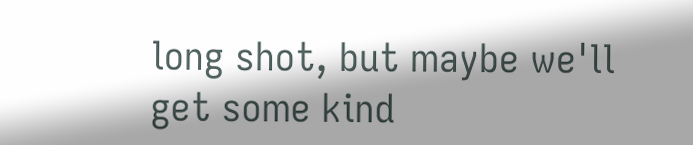long shot, but maybe we'll get some kind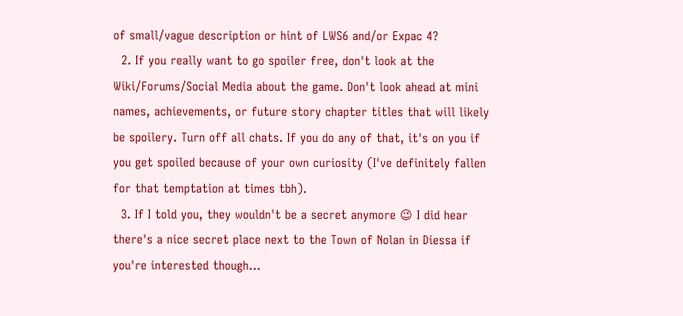of small/vague description or hint of LWS6 and/or Expac 4?
  2. If you really want to go spoiler free, don't look at the Wiki/Forums/Social Media about the game. Don't look ahead at mini names, achievements, or future story chapter titles that will likely be spoilery. Turn off all chats. If you do any of that, it's on you if you get spoiled because of your own curiosity (I've definitely fallen for that temptation at times tbh).
  3. If I told you, they wouldn't be a secret anymore 😉 I did hear there's a nice secret place next to the Town of Nolan in Diessa if you're interested though...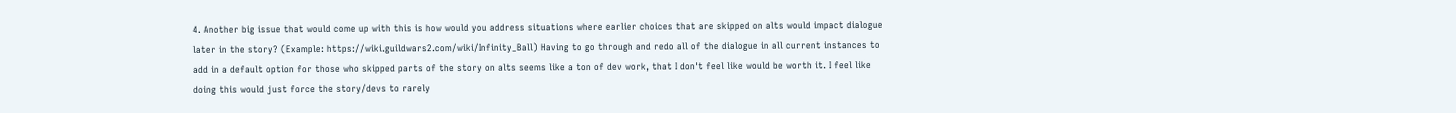4. Another big issue that would come up with this is how would you address situations where earlier choices that are skipped on alts would impact dialogue later in the story? (Example: https://wiki.guildwars2.com/wiki/Infinity_Ball) Having to go through and redo all of the dialogue in all current instances to add in a default option for those who skipped parts of the story on alts seems like a ton of dev work, that I don't feel like would be worth it. I feel like doing this would just force the story/devs to rarely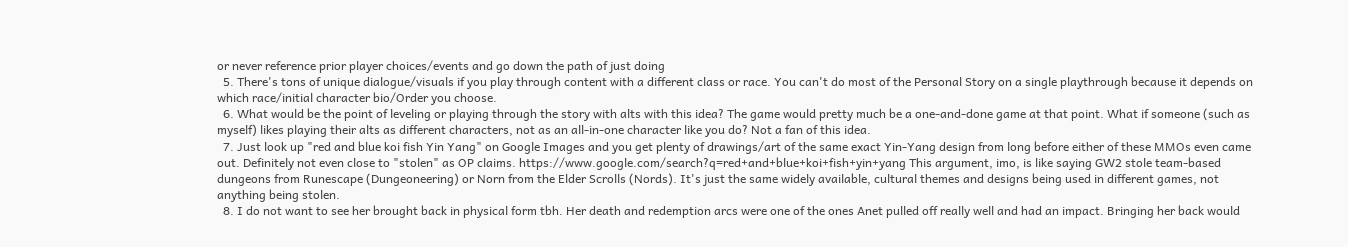or never reference prior player choices/events and go down the path of just doing
  5. There's tons of unique dialogue/visuals if you play through content with a different class or race. You can't do most of the Personal Story on a single playthrough because it depends on which race/initial character bio/Order you choose.
  6. What would be the point of leveling or playing through the story with alts with this idea? The game would pretty much be a one-and-done game at that point. What if someone (such as myself) likes playing their alts as different characters, not as an all-in-one character like you do? Not a fan of this idea.
  7. Just look up "red and blue koi fish Yin Yang" on Google Images and you get plenty of drawings/art of the same exact Yin-Yang design from long before either of these MMOs even came out. Definitely not even close to "stolen" as OP claims. https://www.google.com/search?q=red+and+blue+koi+fish+yin+yang This argument, imo, is like saying GW2 stole team-based dungeons from Runescape (Dungeoneering) or Norn from the Elder Scrolls (Nords). It's just the same widely available, cultural themes and designs being used in different games, not anything being stolen.
  8. I do not want to see her brought back in physical form tbh. Her death and redemption arcs were one of the ones Anet pulled off really well and had an impact. Bringing her back would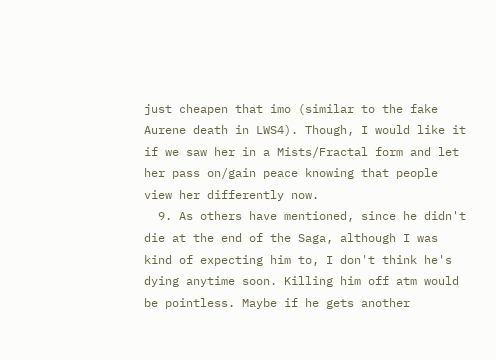just cheapen that imo (similar to the fake Aurene death in LWS4). Though, I would like it if we saw her in a Mists/Fractal form and let her pass on/gain peace knowing that people view her differently now.
  9. As others have mentioned, since he didn't die at the end of the Saga, although I was kind of expecting him to, I don't think he's dying anytime soon. Killing him off atm would be pointless. Maybe if he gets another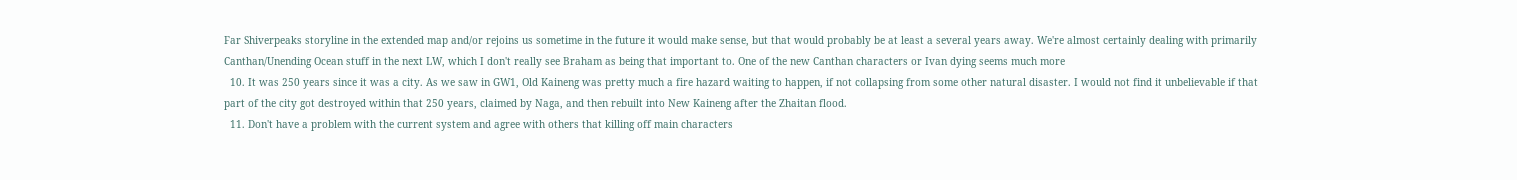Far Shiverpeaks storyline in the extended map and/or rejoins us sometime in the future it would make sense, but that would probably be at least a several years away. We're almost certainly dealing with primarily Canthan/Unending Ocean stuff in the next LW, which I don't really see Braham as being that important to. One of the new Canthan characters or Ivan dying seems much more
  10. It was 250 years since it was a city. As we saw in GW1, Old Kaineng was pretty much a fire hazard waiting to happen, if not collapsing from some other natural disaster. I would not find it unbelievable if that part of the city got destroyed within that 250 years, claimed by Naga, and then rebuilt into New Kaineng after the Zhaitan flood.
  11. Don't have a problem with the current system and agree with others that killing off main characters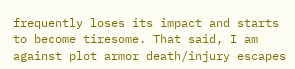frequently loses its impact and starts to become tiresome. That said, I am against plot armor death/injury escapes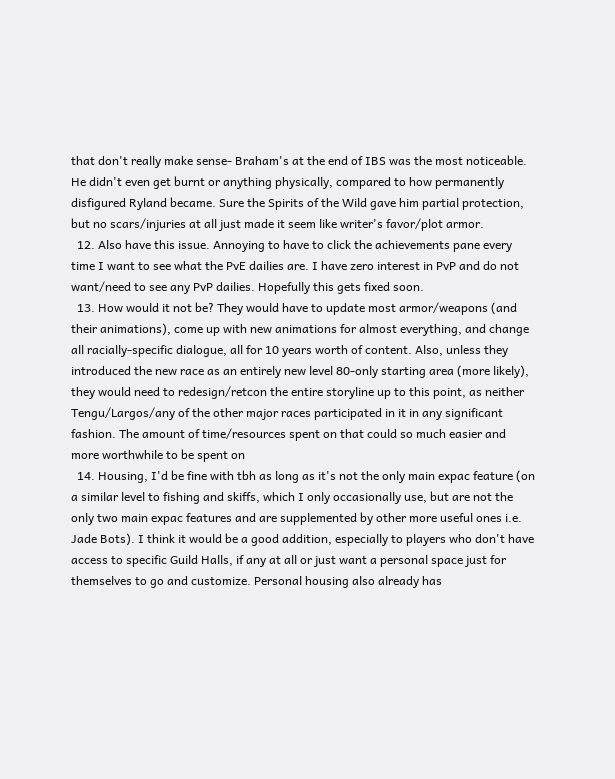that don't really make sense- Braham's at the end of IBS was the most noticeable. He didn't even get burnt or anything physically, compared to how permanently disfigured Ryland became. Sure the Spirits of the Wild gave him partial protection, but no scars/injuries at all just made it seem like writer's favor/plot armor.
  12. Also have this issue. Annoying to have to click the achievements pane every time I want to see what the PvE dailies are. I have zero interest in PvP and do not want/need to see any PvP dailies. Hopefully this gets fixed soon.
  13. How would it not be? They would have to update most armor/weapons (and their animations), come up with new animations for almost everything, and change all racially-specific dialogue, all for 10 years worth of content. Also, unless they introduced the new race as an entirely new level 80-only starting area (more likely), they would need to redesign/retcon the entire storyline up to this point, as neither Tengu/Largos/any of the other major races participated in it in any significant fashion. The amount of time/resources spent on that could so much easier and more worthwhile to be spent on
  14. Housing, I'd be fine with tbh as long as it's not the only main expac feature (on a similar level to fishing and skiffs, which I only occasionally use, but are not the only two main expac features and are supplemented by other more useful ones i.e. Jade Bots). I think it would be a good addition, especially to players who don't have access to specific Guild Halls, if any at all or just want a personal space just for themselves to go and customize. Personal housing also already has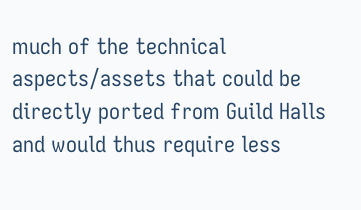much of the technical aspects/assets that could be directly ported from Guild Halls and would thus require less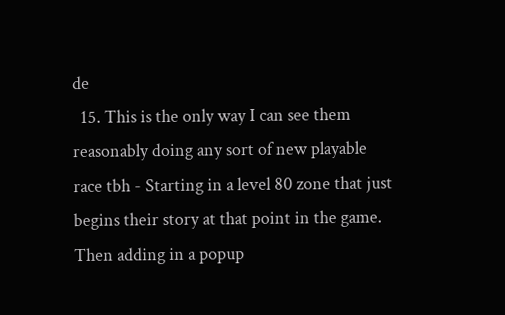de
  15. This is the only way I can see them reasonably doing any sort of new playable race tbh - Starting in a level 80 zone that just begins their story at that point in the game. Then adding in a popup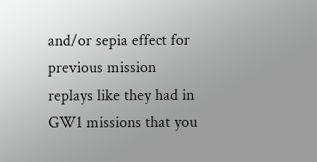and/or sepia effect for previous mission replays like they had in GW1 missions that you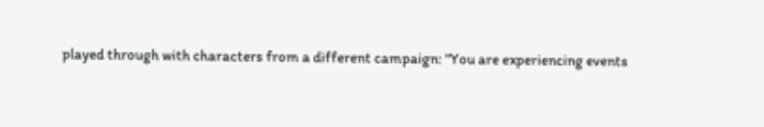played through with characters from a different campaign: "You are experiencing events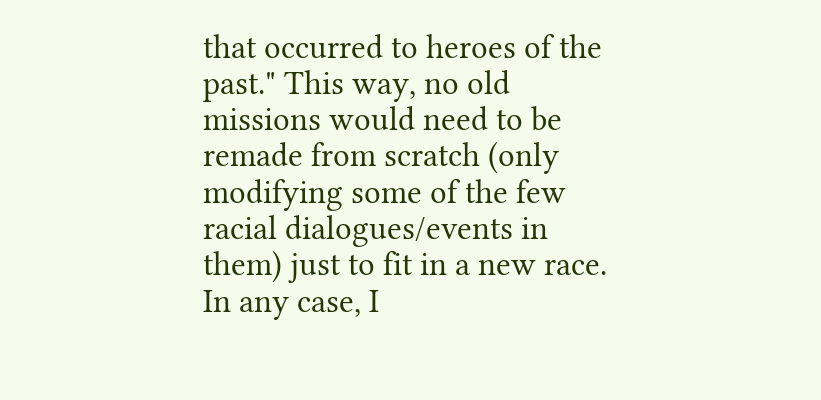that occurred to heroes of the past." This way, no old missions would need to be remade from scratch (only modifying some of the few racial dialogues/events in them) just to fit in a new race. In any case, I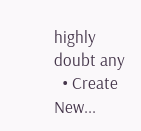highly doubt any
  • Create New...